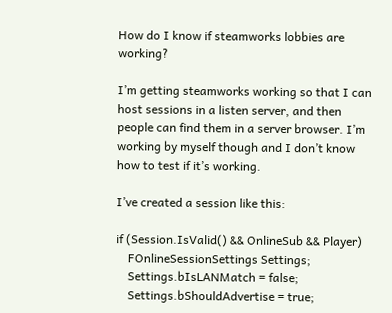How do I know if steamworks lobbies are working?

I’m getting steamworks working so that I can host sessions in a listen server, and then people can find them in a server browser. I’m working by myself though and I don’t know how to test if it’s working.

I’ve created a session like this:

if (Session.IsValid() && OnlineSub && Player)
    FOnlineSessionSettings Settings;
    Settings.bIsLANMatch = false;
    Settings.bShouldAdvertise = true;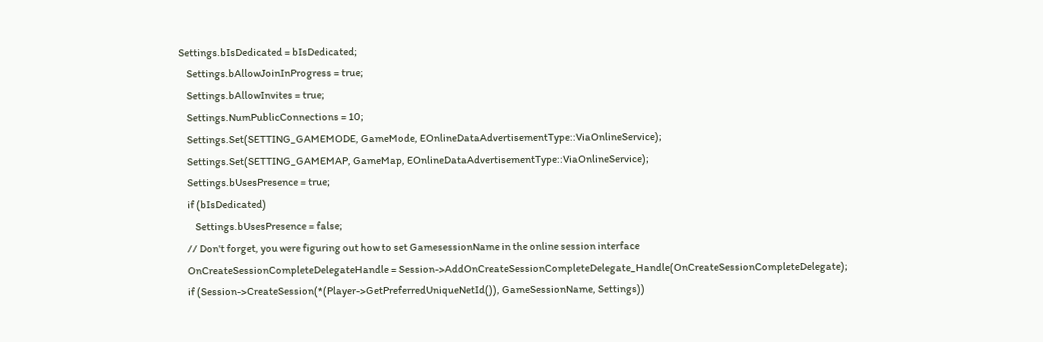Settings.bIsDedicated = bIsDedicated;
    Settings.bAllowJoinInProgress = true;
    Settings.bAllowInvites = true;
    Settings.NumPublicConnections = 10;
    Settings.Set(SETTING_GAMEMODE, GameMode, EOnlineDataAdvertisementType::ViaOnlineService);
    Settings.Set(SETTING_GAMEMAP, GameMap, EOnlineDataAdvertisementType::ViaOnlineService);
    Settings.bUsesPresence = true;
    if (bIsDedicated)
        Settings.bUsesPresence = false;
    // Don't forget, you were figuring out how to set GamesessionName in the online session interface
    OnCreateSessionCompleteDelegateHandle = Session->AddOnCreateSessionCompleteDelegate_Handle(OnCreateSessionCompleteDelegate);
    if (Session->CreateSession(*(Player->GetPreferredUniqueNetId()), GameSessionName, Settings))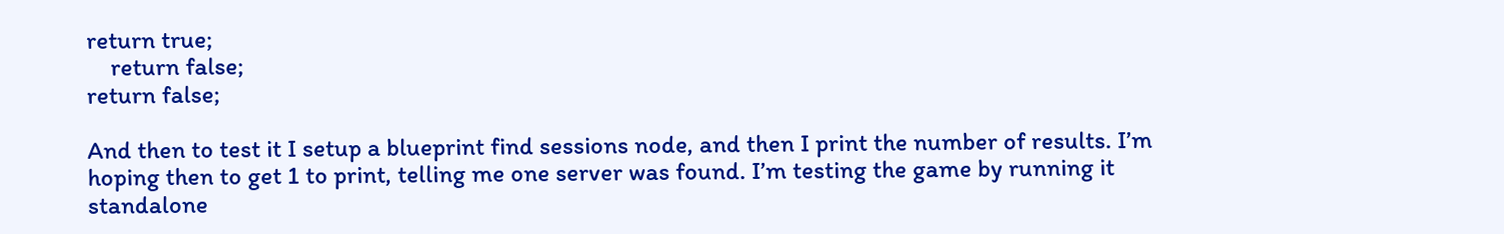return true;
    return false;
return false;

And then to test it I setup a blueprint find sessions node, and then I print the number of results. I’m hoping then to get 1 to print, telling me one server was found. I’m testing the game by running it standalone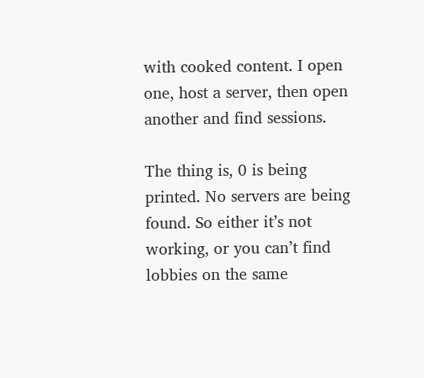with cooked content. I open one, host a server, then open another and find sessions.

The thing is, 0 is being printed. No servers are being found. So either it’s not working, or you can’t find lobbies on the same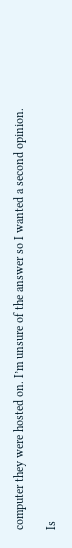computer they were hosted on. I’m unsure of the answer so I wanted a second opinion.

Is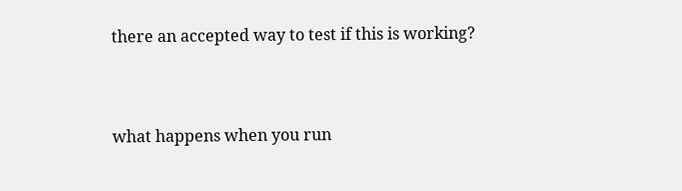there an accepted way to test if this is working?


what happens when you run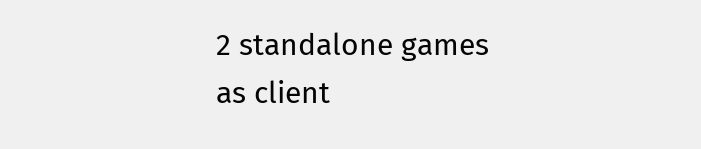2 standalone games as client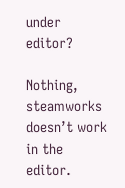under editor?

Nothing, steamworks doesn’t work in the editor.